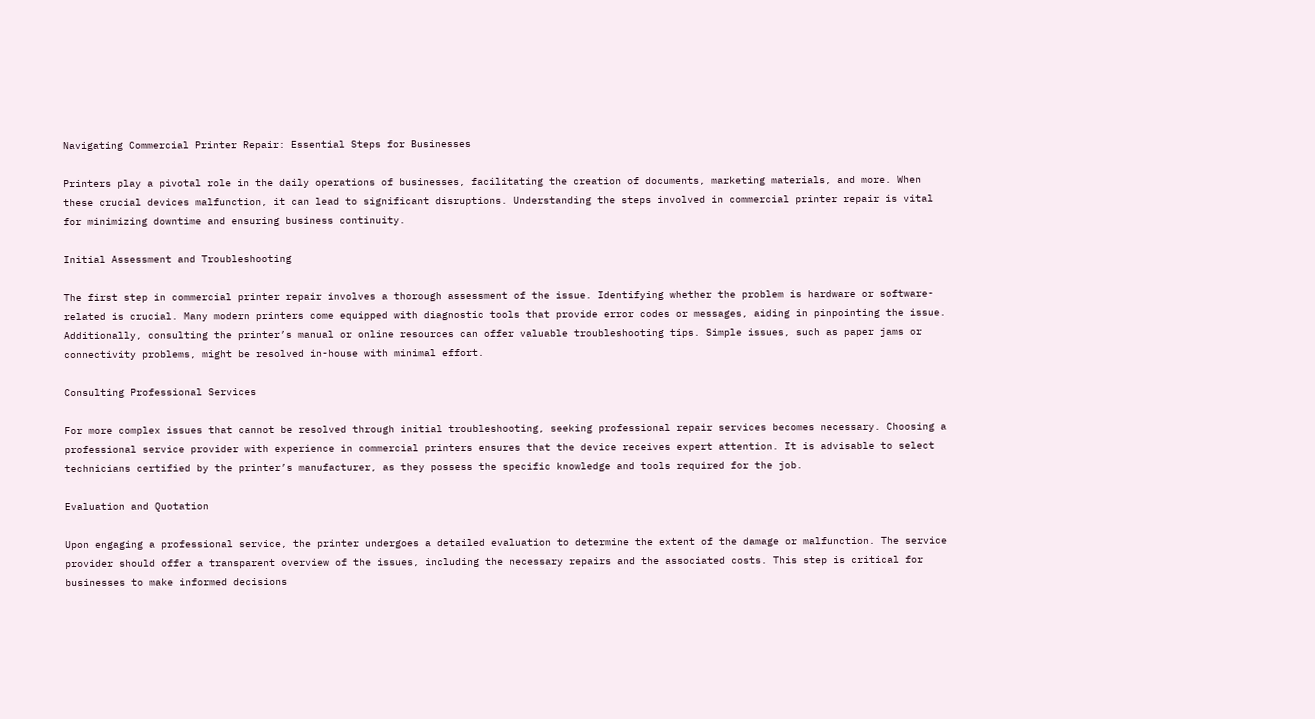Navigating Commercial Printer Repair: Essential Steps for Businesses

Printers play a pivotal role in the daily operations of businesses, facilitating the creation of documents, marketing materials, and more. When these crucial devices malfunction, it can lead to significant disruptions. Understanding the steps involved in commercial printer repair is vital for minimizing downtime and ensuring business continuity.

Initial Assessment and Troubleshooting

The first step in commercial printer repair involves a thorough assessment of the issue. Identifying whether the problem is hardware or software-related is crucial. Many modern printers come equipped with diagnostic tools that provide error codes or messages, aiding in pinpointing the issue. Additionally, consulting the printer’s manual or online resources can offer valuable troubleshooting tips. Simple issues, such as paper jams or connectivity problems, might be resolved in-house with minimal effort.

Consulting Professional Services

For more complex issues that cannot be resolved through initial troubleshooting, seeking professional repair services becomes necessary. Choosing a professional service provider with experience in commercial printers ensures that the device receives expert attention. It is advisable to select technicians certified by the printer’s manufacturer, as they possess the specific knowledge and tools required for the job.

Evaluation and Quotation

Upon engaging a professional service, the printer undergoes a detailed evaluation to determine the extent of the damage or malfunction. The service provider should offer a transparent overview of the issues, including the necessary repairs and the associated costs. This step is critical for businesses to make informed decisions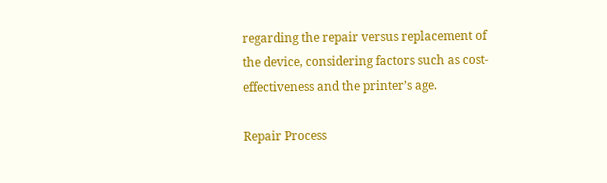regarding the repair versus replacement of the device, considering factors such as cost-effectiveness and the printer’s age.

Repair Process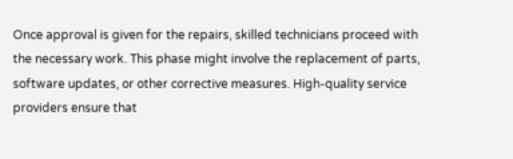Once approval is given for the repairs, skilled technicians proceed with the necessary work. This phase might involve the replacement of parts, software updates, or other corrective measures. High-quality service providers ensure that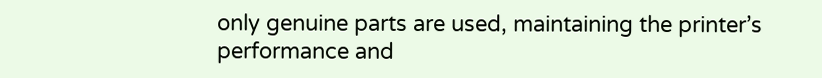only genuine parts are used, maintaining the printer’s performance and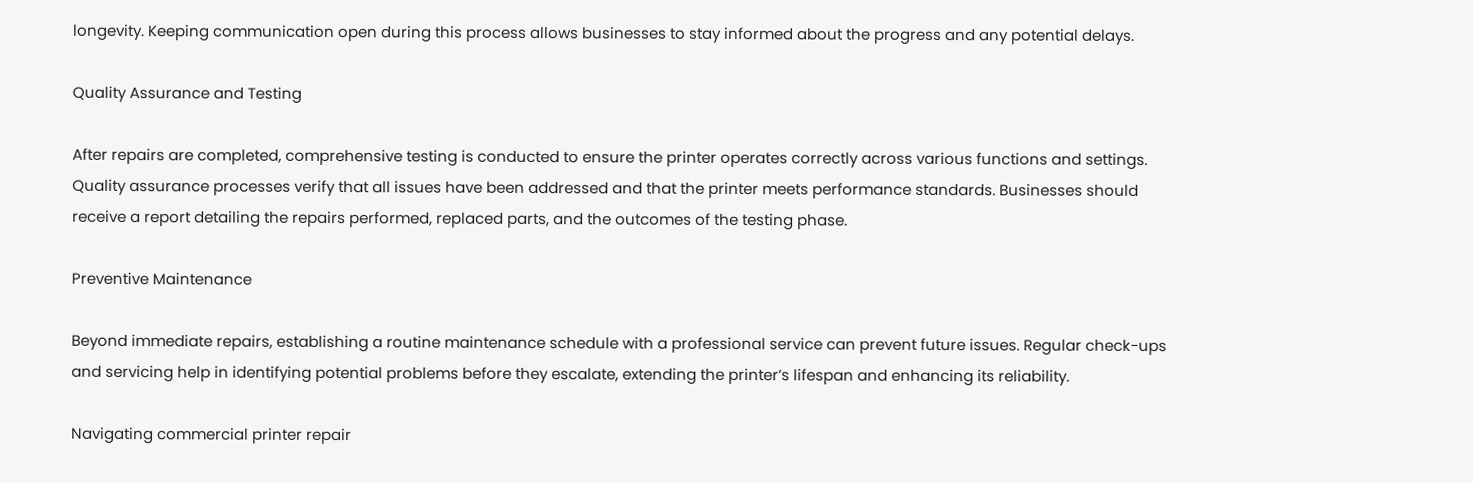longevity. Keeping communication open during this process allows businesses to stay informed about the progress and any potential delays.

Quality Assurance and Testing

After repairs are completed, comprehensive testing is conducted to ensure the printer operates correctly across various functions and settings. Quality assurance processes verify that all issues have been addressed and that the printer meets performance standards. Businesses should receive a report detailing the repairs performed, replaced parts, and the outcomes of the testing phase.

Preventive Maintenance

Beyond immediate repairs, establishing a routine maintenance schedule with a professional service can prevent future issues. Regular check-ups and servicing help in identifying potential problems before they escalate, extending the printer’s lifespan and enhancing its reliability.

Navigating commercial printer repair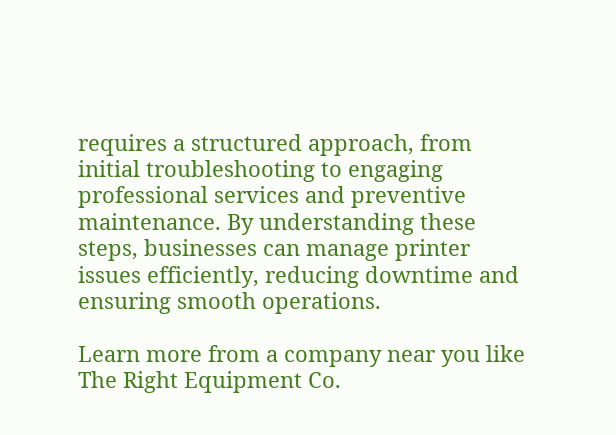requires a structured approach, from initial troubleshooting to engaging professional services and preventive maintenance. By understanding these steps, businesses can manage printer issues efficiently, reducing downtime and ensuring smooth operations.

Learn more from a company near you like The Right Equipment Co.